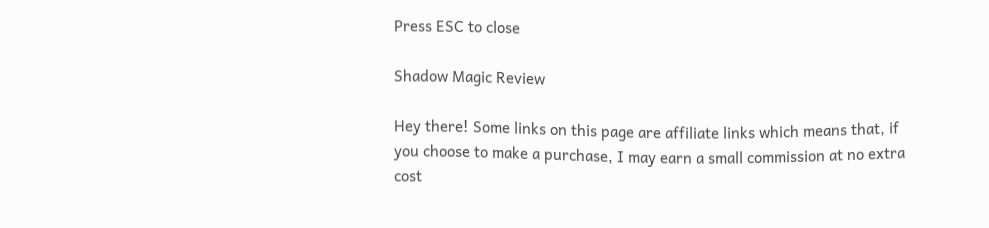Press ESC to close

Shadow Magic Review

Hey there! Some links on this page are affiliate links which means that, if you choose to make a purchase, I may earn a small commission at no extra cost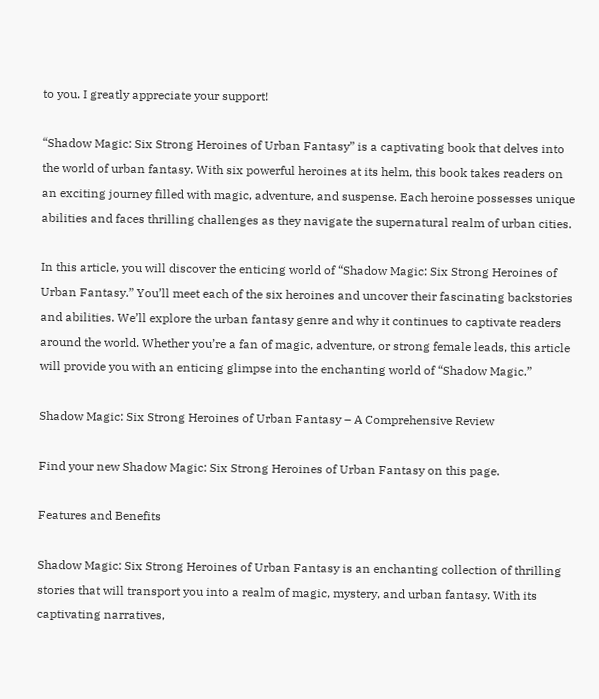to you. I greatly appreciate your support!

“Shadow Magic: Six Strong Heroines of Urban Fantasy” is a captivating book that delves into the world of urban fantasy. With six powerful heroines at its helm, this book takes readers on an exciting journey filled with magic, adventure, and suspense. Each heroine possesses unique abilities and faces thrilling challenges as they navigate the supernatural realm of urban cities.

In this article, you will discover the enticing world of “Shadow Magic: Six Strong Heroines of Urban Fantasy.” You’ll meet each of the six heroines and uncover their fascinating backstories and abilities. We’ll explore the urban fantasy genre and why it continues to captivate readers around the world. Whether you’re a fan of magic, adventure, or strong female leads, this article will provide you with an enticing glimpse into the enchanting world of “Shadow Magic.”

Shadow Magic: Six Strong Heroines of Urban Fantasy – A Comprehensive Review

Find your new Shadow Magic: Six Strong Heroines of Urban Fantasy on this page.

Features and Benefits

Shadow Magic: Six Strong Heroines of Urban Fantasy is an enchanting collection of thrilling stories that will transport you into a realm of magic, mystery, and urban fantasy. With its captivating narratives,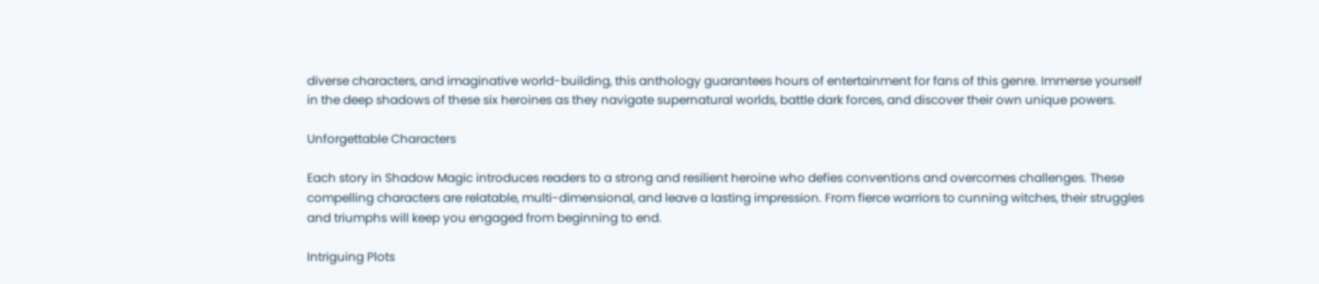diverse characters, and imaginative world-building, this anthology guarantees hours of entertainment for fans of this genre. Immerse yourself in the deep shadows of these six heroines as they navigate supernatural worlds, battle dark forces, and discover their own unique powers.

Unforgettable Characters

Each story in Shadow Magic introduces readers to a strong and resilient heroine who defies conventions and overcomes challenges. These compelling characters are relatable, multi-dimensional, and leave a lasting impression. From fierce warriors to cunning witches, their struggles and triumphs will keep you engaged from beginning to end.

Intriguing Plots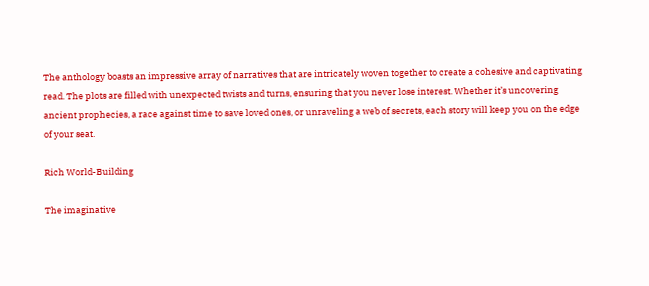The anthology boasts an impressive array of narratives that are intricately woven together to create a cohesive and captivating read. The plots are filled with unexpected twists and turns, ensuring that you never lose interest. Whether it’s uncovering ancient prophecies, a race against time to save loved ones, or unraveling a web of secrets, each story will keep you on the edge of your seat.

Rich World-Building

The imaginative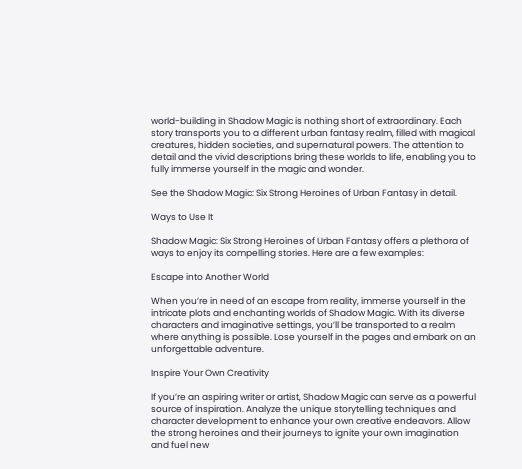world-building in Shadow Magic is nothing short of extraordinary. Each story transports you to a different urban fantasy realm, filled with magical creatures, hidden societies, and supernatural powers. The attention to detail and the vivid descriptions bring these worlds to life, enabling you to fully immerse yourself in the magic and wonder.

See the Shadow Magic: Six Strong Heroines of Urban Fantasy in detail.

Ways to Use It

Shadow Magic: Six Strong Heroines of Urban Fantasy offers a plethora of ways to enjoy its compelling stories. Here are a few examples:

Escape into Another World

When you’re in need of an escape from reality, immerse yourself in the intricate plots and enchanting worlds of Shadow Magic. With its diverse characters and imaginative settings, you’ll be transported to a realm where anything is possible. Lose yourself in the pages and embark on an unforgettable adventure.

Inspire Your Own Creativity

If you’re an aspiring writer or artist, Shadow Magic can serve as a powerful source of inspiration. Analyze the unique storytelling techniques and character development to enhance your own creative endeavors. Allow the strong heroines and their journeys to ignite your own imagination and fuel new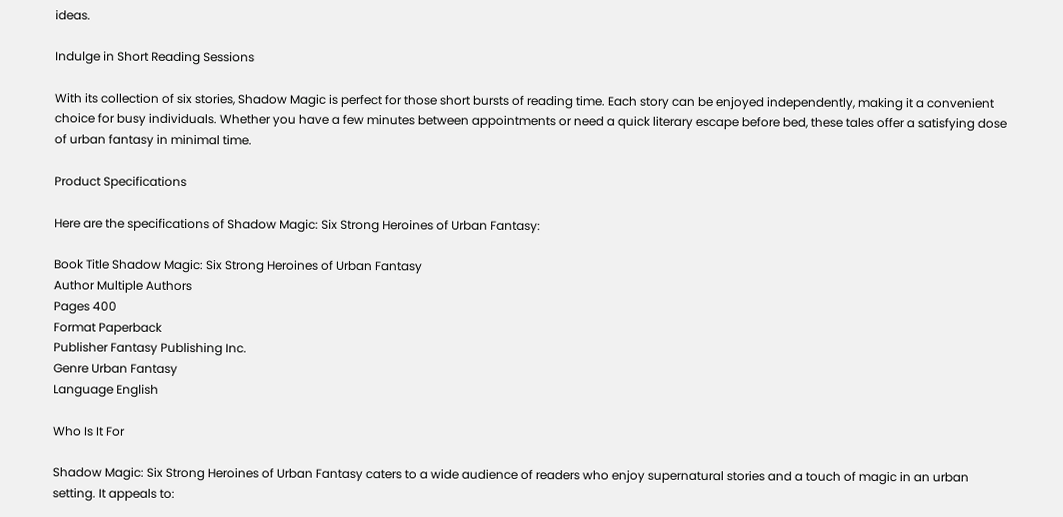ideas.

Indulge in Short Reading Sessions

With its collection of six stories, Shadow Magic is perfect for those short bursts of reading time. Each story can be enjoyed independently, making it a convenient choice for busy individuals. Whether you have a few minutes between appointments or need a quick literary escape before bed, these tales offer a satisfying dose of urban fantasy in minimal time.

Product Specifications

Here are the specifications of Shadow Magic: Six Strong Heroines of Urban Fantasy:

Book Title Shadow Magic: Six Strong Heroines of Urban Fantasy
Author Multiple Authors
Pages 400
Format Paperback
Publisher Fantasy Publishing Inc.
Genre Urban Fantasy
Language English

Who Is It For

Shadow Magic: Six Strong Heroines of Urban Fantasy caters to a wide audience of readers who enjoy supernatural stories and a touch of magic in an urban setting. It appeals to: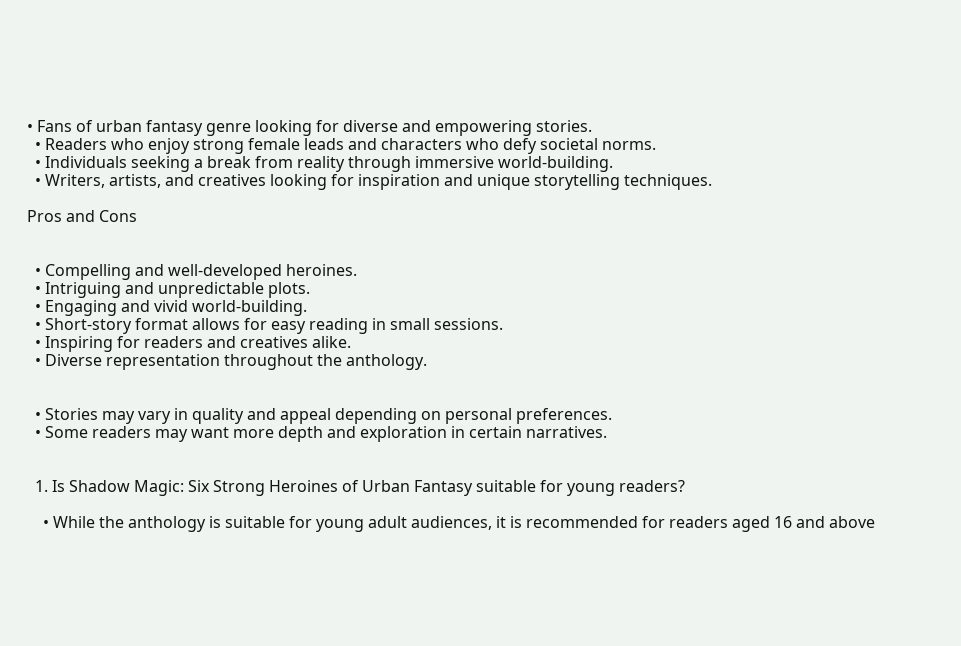• Fans of urban fantasy genre looking for diverse and empowering stories.
  • Readers who enjoy strong female leads and characters who defy societal norms.
  • Individuals seeking a break from reality through immersive world-building.
  • Writers, artists, and creatives looking for inspiration and unique storytelling techniques.

Pros and Cons


  • Compelling and well-developed heroines.
  • Intriguing and unpredictable plots.
  • Engaging and vivid world-building.
  • Short-story format allows for easy reading in small sessions.
  • Inspiring for readers and creatives alike.
  • Diverse representation throughout the anthology.


  • Stories may vary in quality and appeal depending on personal preferences.
  • Some readers may want more depth and exploration in certain narratives.


  1. Is Shadow Magic: Six Strong Heroines of Urban Fantasy suitable for young readers?

    • While the anthology is suitable for young adult audiences, it is recommended for readers aged 16 and above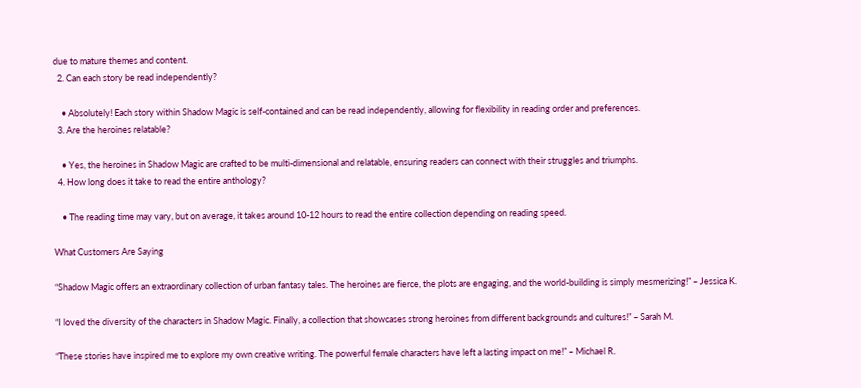due to mature themes and content.
  2. Can each story be read independently?

    • Absolutely! Each story within Shadow Magic is self-contained and can be read independently, allowing for flexibility in reading order and preferences.
  3. Are the heroines relatable?

    • Yes, the heroines in Shadow Magic are crafted to be multi-dimensional and relatable, ensuring readers can connect with their struggles and triumphs.
  4. How long does it take to read the entire anthology?

    • The reading time may vary, but on average, it takes around 10-12 hours to read the entire collection depending on reading speed.

What Customers Are Saying

“Shadow Magic offers an extraordinary collection of urban fantasy tales. The heroines are fierce, the plots are engaging, and the world-building is simply mesmerizing!” – Jessica K.

“I loved the diversity of the characters in Shadow Magic. Finally, a collection that showcases strong heroines from different backgrounds and cultures!” – Sarah M.

“These stories have inspired me to explore my own creative writing. The powerful female characters have left a lasting impact on me!” – Michael R.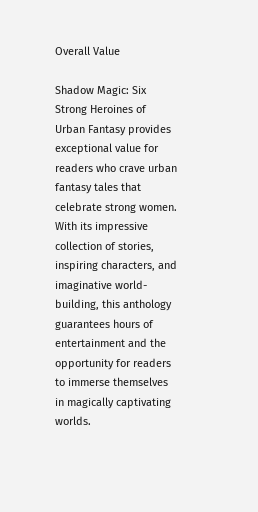Overall Value

Shadow Magic: Six Strong Heroines of Urban Fantasy provides exceptional value for readers who crave urban fantasy tales that celebrate strong women. With its impressive collection of stories, inspiring characters, and imaginative world-building, this anthology guarantees hours of entertainment and the opportunity for readers to immerse themselves in magically captivating worlds.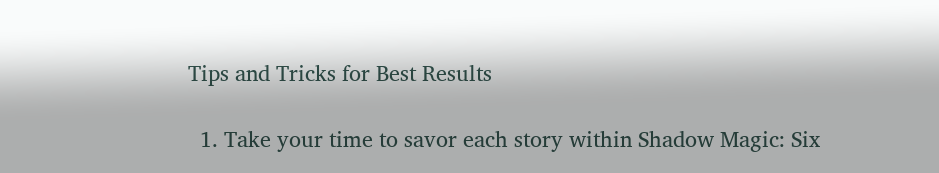Tips and Tricks for Best Results

  1. Take your time to savor each story within Shadow Magic: Six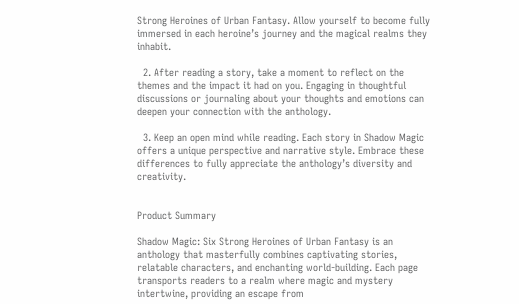Strong Heroines of Urban Fantasy. Allow yourself to become fully immersed in each heroine’s journey and the magical realms they inhabit.

  2. After reading a story, take a moment to reflect on the themes and the impact it had on you. Engaging in thoughtful discussions or journaling about your thoughts and emotions can deepen your connection with the anthology.

  3. Keep an open mind while reading. Each story in Shadow Magic offers a unique perspective and narrative style. Embrace these differences to fully appreciate the anthology’s diversity and creativity.


Product Summary

Shadow Magic: Six Strong Heroines of Urban Fantasy is an anthology that masterfully combines captivating stories, relatable characters, and enchanting world-building. Each page transports readers to a realm where magic and mystery intertwine, providing an escape from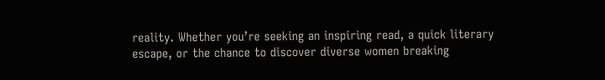reality. Whether you’re seeking an inspiring read, a quick literary escape, or the chance to discover diverse women breaking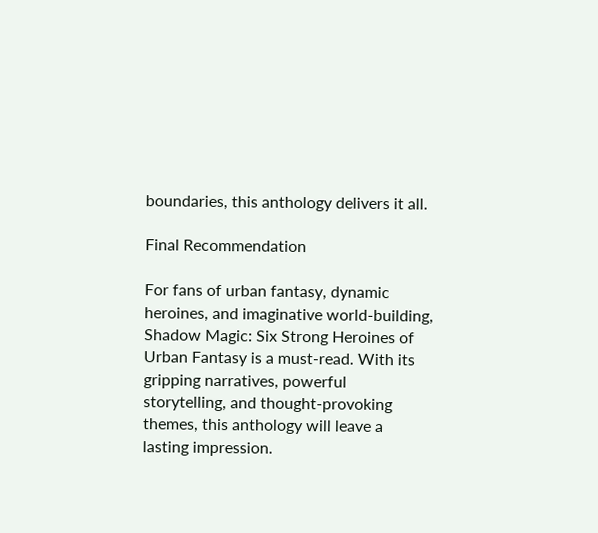boundaries, this anthology delivers it all.

Final Recommendation

For fans of urban fantasy, dynamic heroines, and imaginative world-building, Shadow Magic: Six Strong Heroines of Urban Fantasy is a must-read. With its gripping narratives, powerful storytelling, and thought-provoking themes, this anthology will leave a lasting impression.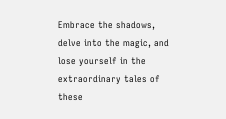Embrace the shadows, delve into the magic, and lose yourself in the extraordinary tales of these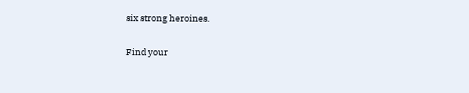six strong heroines.

Find your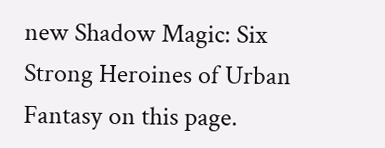new Shadow Magic: Six Strong Heroines of Urban Fantasy on this page.